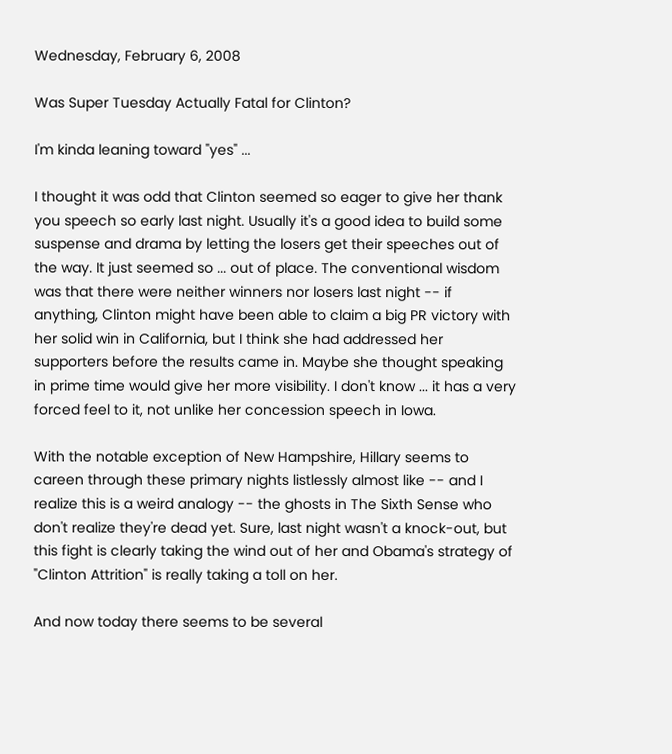Wednesday, February 6, 2008

Was Super Tuesday Actually Fatal for Clinton?

I'm kinda leaning toward "yes" ...

I thought it was odd that Clinton seemed so eager to give her thank you speech so early last night. Usually it's a good idea to build some suspense and drama by letting the losers get their speeches out of the way. It just seemed so ... out of place. The conventional wisdom was that there were neither winners nor losers last night -- if anything, Clinton might have been able to claim a big PR victory with her solid win in California, but I think she had addressed her supporters before the results came in. Maybe she thought speaking in prime time would give her more visibility. I don't know ... it has a very forced feel to it, not unlike her concession speech in Iowa.

With the notable exception of New Hampshire, Hillary seems to careen through these primary nights listlessly almost like -- and I realize this is a weird analogy -- the ghosts in The Sixth Sense who don't realize they're dead yet. Sure, last night wasn't a knock-out, but this fight is clearly taking the wind out of her and Obama's strategy of "Clinton Attrition" is really taking a toll on her.

And now today there seems to be several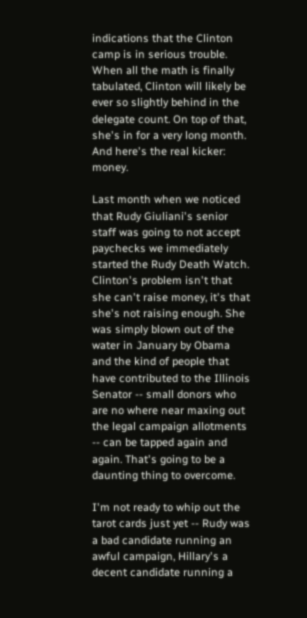indications that the Clinton camp is in serious trouble. When all the math is finally tabulated, Clinton will likely be ever so slightly behind in the delegate count. On top of that, she's in for a very long month. And here's the real kicker: money.

Last month when we noticed that Rudy Giuliani's senior staff was going to not accept paychecks we immediately started the Rudy Death Watch. Clinton's problem isn't that she can't raise money, it's that she's not raising enough. She was simply blown out of the water in January by Obama and the kind of people that have contributed to the Illinois Senator -- small donors who are no where near maxing out the legal campaign allotments -- can be tapped again and again. That's going to be a daunting thing to overcome.

I'm not ready to whip out the tarot cards just yet -- Rudy was a bad candidate running an awful campaign, Hillary's a decent candidate running a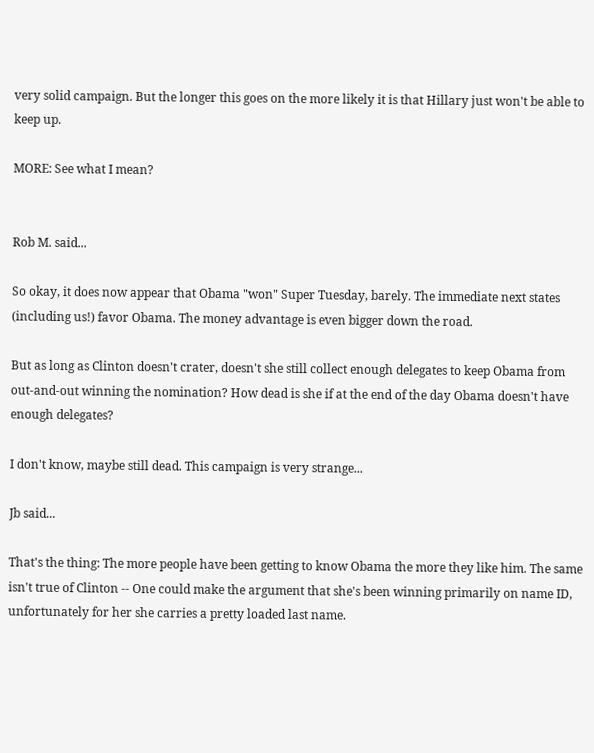very solid campaign. But the longer this goes on the more likely it is that Hillary just won't be able to keep up.

MORE: See what I mean?


Rob M. said...

So okay, it does now appear that Obama "won" Super Tuesday, barely. The immediate next states (including us!) favor Obama. The money advantage is even bigger down the road.

But as long as Clinton doesn't crater, doesn't she still collect enough delegates to keep Obama from out-and-out winning the nomination? How dead is she if at the end of the day Obama doesn't have enough delegates?

I don't know, maybe still dead. This campaign is very strange...

Jb said...

That's the thing: The more people have been getting to know Obama the more they like him. The same isn't true of Clinton -- One could make the argument that she's been winning primarily on name ID, unfortunately for her she carries a pretty loaded last name.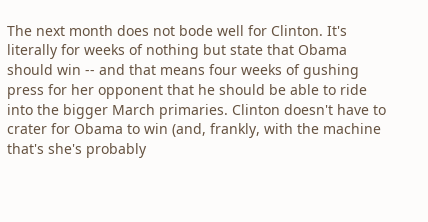The next month does not bode well for Clinton. It's literally for weeks of nothing but state that Obama should win -- and that means four weeks of gushing press for her opponent that he should be able to ride into the bigger March primaries. Clinton doesn't have to crater for Obama to win (and, frankly, with the machine that's she's probably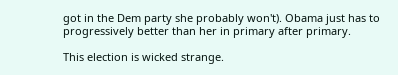got in the Dem party she probably won't). Obama just has to progressively better than her in primary after primary.

This election is wicked strange.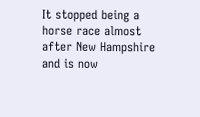It stopped being a horse race almost after New Hampshire and is now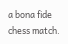a bona fide chess match.